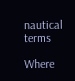nautical terms

Where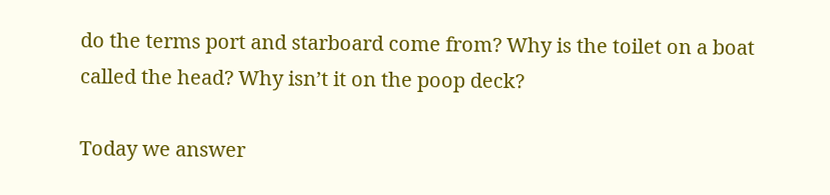do the terms port and starboard come from? Why is the toilet on a boat called the head? Why isn’t it on the poop deck?

Today we answer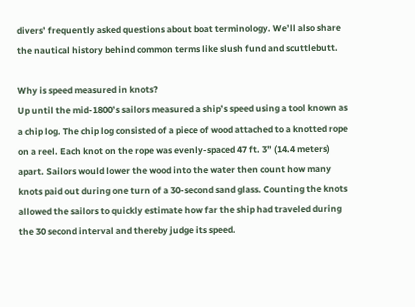divers’ frequently asked questions about boat terminology. We’ll also share the nautical history behind common terms like slush fund and scuttlebutt.

Why is speed measured in knots?
Up until the mid-1800’s sailors measured a ship’s speed using a tool known as a chip log. The chip log consisted of a piece of wood attached to a knotted rope on a reel. Each knot on the rope was evenly-spaced 47 ft. 3” (14.4 meters) apart. Sailors would lower the wood into the water then count how many knots paid out during one turn of a 30-second sand glass. Counting the knots allowed the sailors to quickly estimate how far the ship had traveled during the 30 second interval and thereby judge its speed.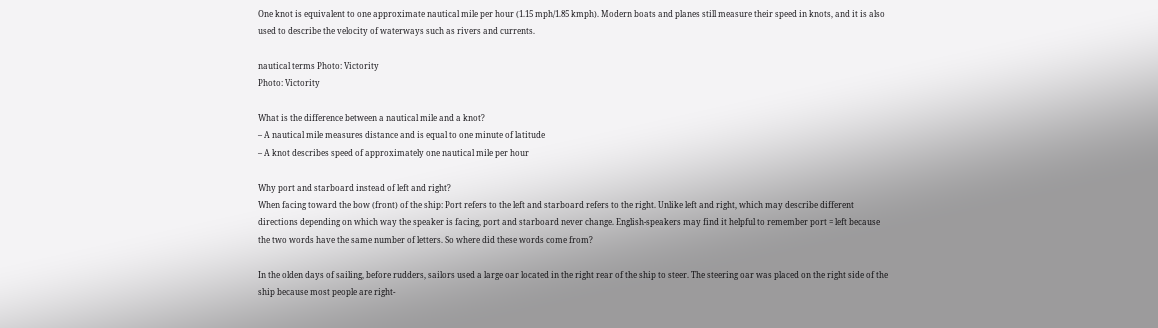One knot is equivalent to one approximate nautical mile per hour (1.15 mph/1.85 kmph). Modern boats and planes still measure their speed in knots, and it is also used to describe the velocity of waterways such as rivers and currents.

nautical terms Photo: Victority
Photo: Victority

What is the difference between a nautical mile and a knot?
– A nautical mile measures distance and is equal to one minute of latitude
– A knot describes speed of approximately one nautical mile per hour

Why port and starboard instead of left and right?
When facing toward the bow (front) of the ship: Port refers to the left and starboard refers to the right. Unlike left and right, which may describe different directions depending on which way the speaker is facing, port and starboard never change. English-speakers may find it helpful to remember port = left because the two words have the same number of letters. So where did these words come from?

In the olden days of sailing, before rudders, sailors used a large oar located in the right rear of the ship to steer. The steering oar was placed on the right side of the ship because most people are right-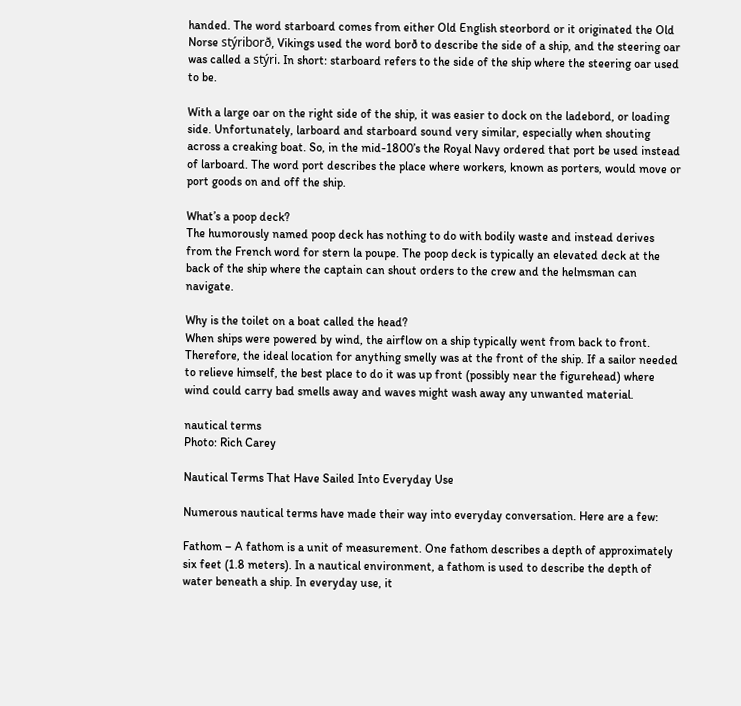handed. The word starboard comes from either Old English steorbord or it originated the Old Norse stýriborð, Vikings used the word borð to describe the side of a ship, and the steering oar was called a stýri. In short: starboard refers to the side of the ship where the steering oar used to be.

With a large oar on the right side of the ship, it was easier to dock on the ladebord, or loading side. Unfortunately, larboard and starboard sound very similar, especially when shouting across a creaking boat. So, in the mid-1800’s the Royal Navy ordered that port be used instead of larboard. The word port describes the place where workers, known as porters, would move or port goods on and off the ship.

What’s a poop deck?
The humorously named poop deck has nothing to do with bodily waste and instead derives from the French word for stern la poupe. The poop deck is typically an elevated deck at the back of the ship where the captain can shout orders to the crew and the helmsman can navigate.

Why is the toilet on a boat called the head?
When ships were powered by wind, the airflow on a ship typically went from back to front. Therefore, the ideal location for anything smelly was at the front of the ship. If a sailor needed to relieve himself, the best place to do it was up front (possibly near the figurehead) where wind could carry bad smells away and waves might wash away any unwanted material.

nautical terms
Photo: Rich Carey

Nautical Terms That Have Sailed Into Everyday Use

Numerous nautical terms have made their way into everyday conversation. Here are a few:

Fathom – A fathom is a unit of measurement. One fathom describes a depth of approximately six feet (1.8 meters). In a nautical environment, a fathom is used to describe the depth of water beneath a ship. In everyday use, it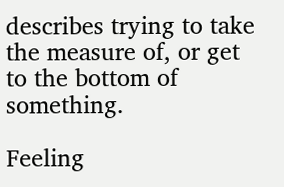describes trying to take the measure of, or get to the bottom of something.

Feeling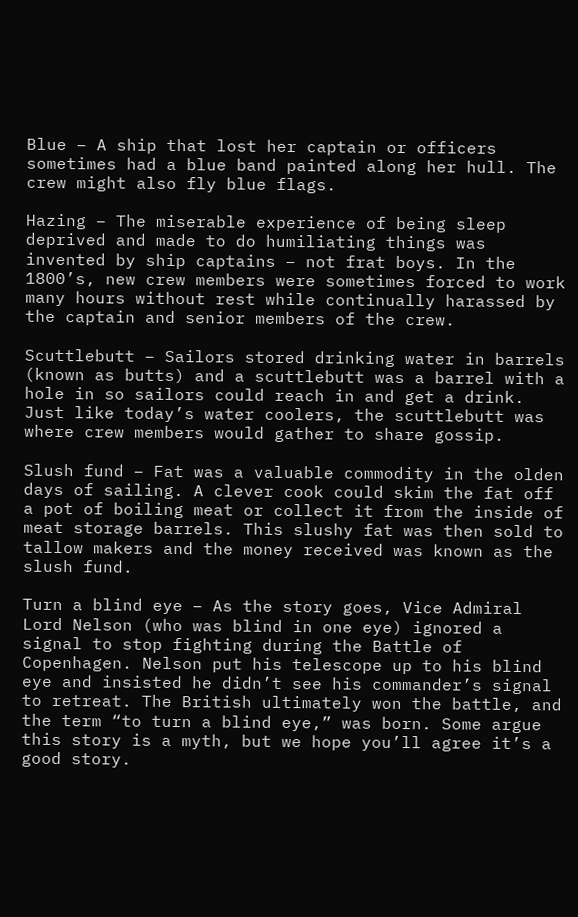Blue – A ship that lost her captain or officers sometimes had a blue band painted along her hull. The crew might also fly blue flags.

Hazing – The miserable experience of being sleep deprived and made to do humiliating things was invented by ship captains – not frat boys. In the 1800’s, new crew members were sometimes forced to work many hours without rest while continually harassed by the captain and senior members of the crew.

Scuttlebutt – Sailors stored drinking water in barrels (known as butts) and a scuttlebutt was a barrel with a hole in so sailors could reach in and get a drink. Just like today’s water coolers, the scuttlebutt was where crew members would gather to share gossip.

Slush fund – Fat was a valuable commodity in the olden days of sailing. A clever cook could skim the fat off a pot of boiling meat or collect it from the inside of meat storage barrels. This slushy fat was then sold to tallow makers and the money received was known as the slush fund.

Turn a blind eye – As the story goes, Vice Admiral Lord Nelson (who was blind in one eye) ignored a signal to stop fighting during the Battle of Copenhagen. Nelson put his telescope up to his blind eye and insisted he didn’t see his commander’s signal to retreat. The British ultimately won the battle, and the term “to turn a blind eye,” was born. Some argue this story is a myth, but we hope you’ll agree it’s a good story.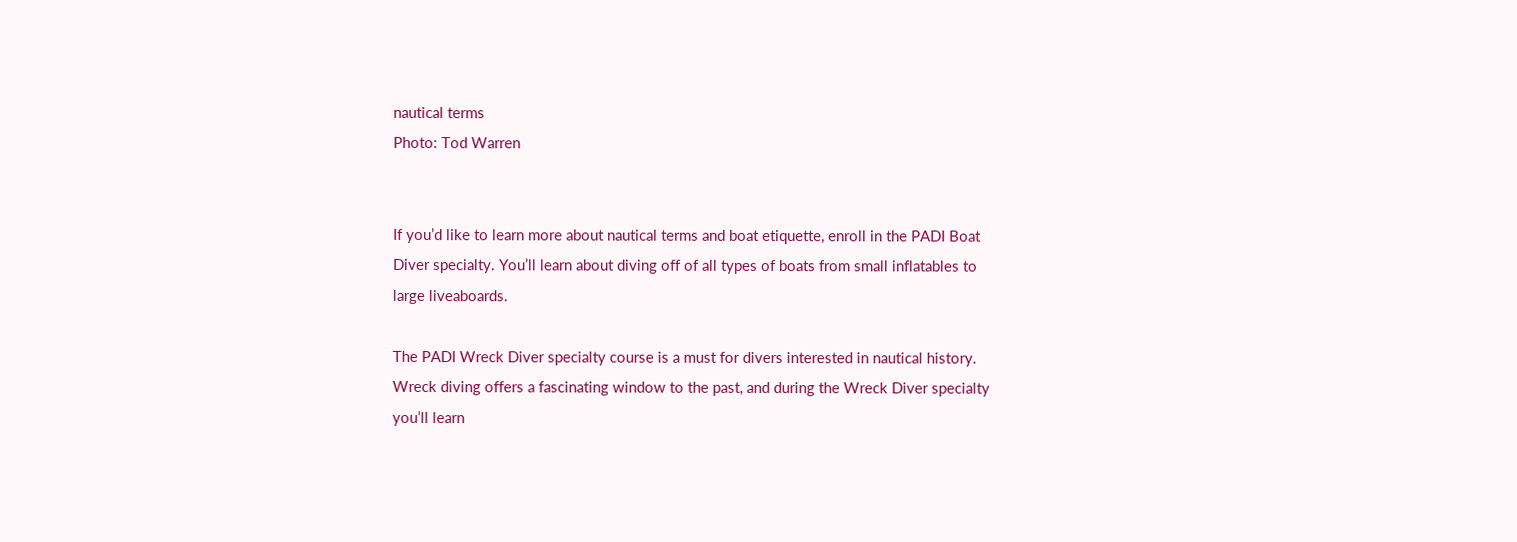nautical terms
Photo: Tod Warren


If you’d like to learn more about nautical terms and boat etiquette, enroll in the PADI Boat Diver specialty. You’ll learn about diving off of all types of boats from small inflatables to large liveaboards.

The PADI Wreck Diver specialty course is a must for divers interested in nautical history. Wreck diving offers a fascinating window to the past, and during the Wreck Diver specialty you’ll learn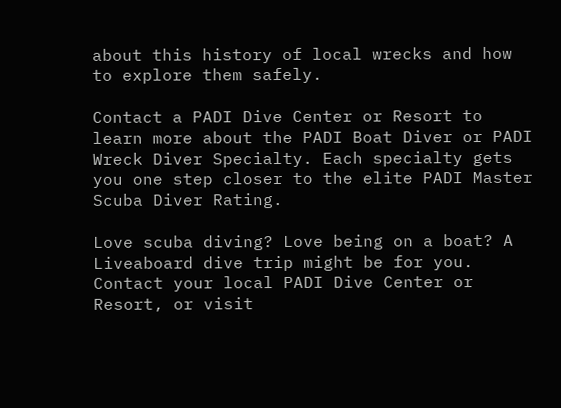about this history of local wrecks and how to explore them safely.

Contact a PADI Dive Center or Resort to learn more about the PADI Boat Diver or PADI Wreck Diver Specialty. Each specialty gets you one step closer to the elite PADI Master Scuba Diver Rating.

Love scuba diving? Love being on a boat? A Liveaboard dive trip might be for you. Contact your local PADI Dive Center or Resort, or visit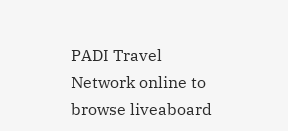PADI Travel Network online to browse liveaboard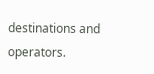destinations and operators.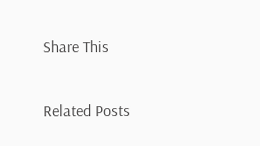Share This

Related Posts